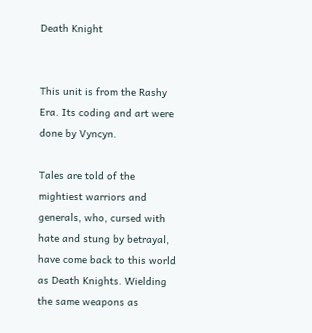Death Knight


This unit is from the Rashy Era. Its coding and art were done by Vyncyn.

Tales are told of the mightiest warriors and generals, who, cursed with hate and stung by betrayal, have come back to this world as Death Knights. Wielding the same weapons as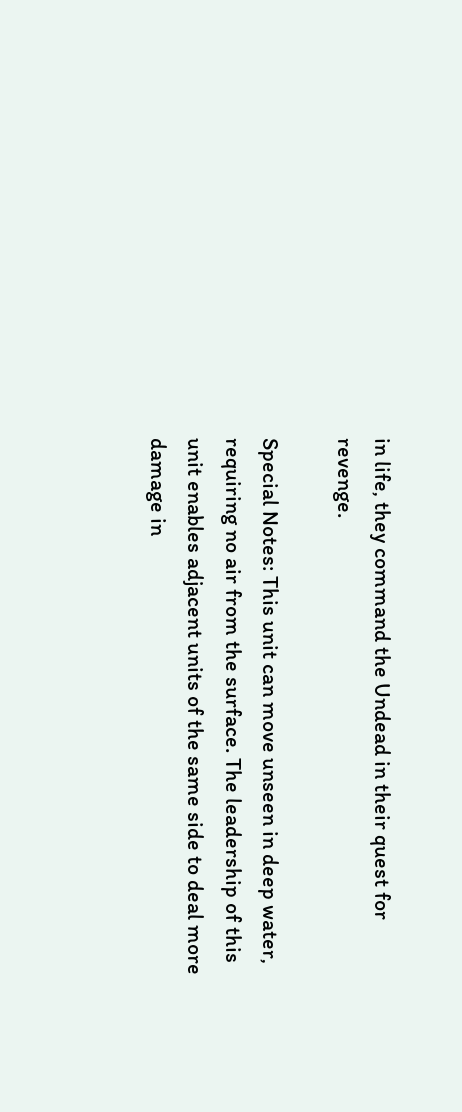in life, they command the Undead in their quest for revenge.

Special Notes: This unit can move unseen in deep water, requiring no air from the surface. The leadership of this unit enables adjacent units of the same side to deal more damage in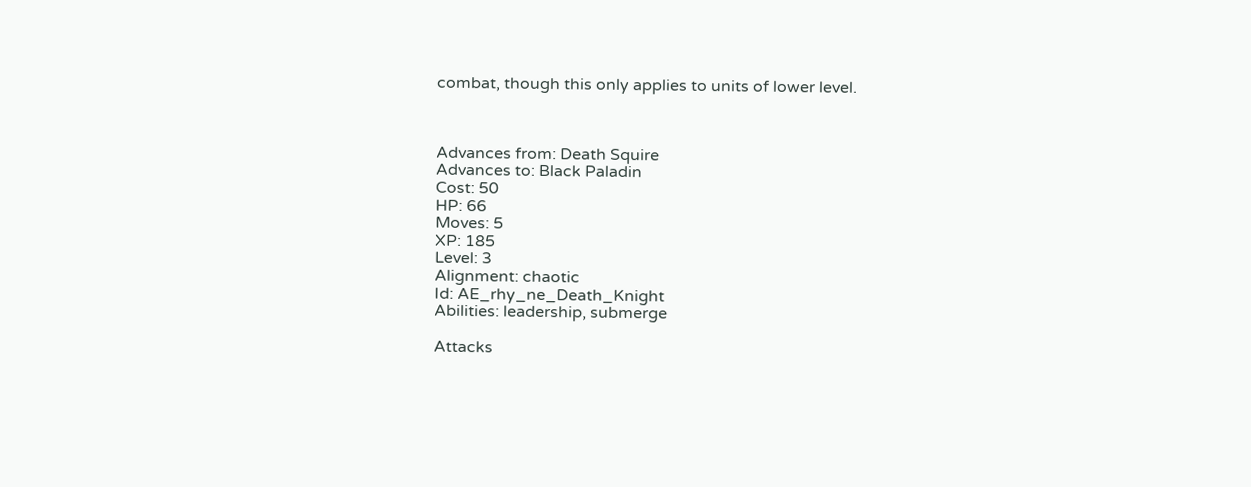combat, though this only applies to units of lower level.



Advances from: Death Squire
Advances to: Black Paladin
Cost: 50
HP: 66
Moves: 5
XP: 185
Level: 3
Alignment: chaotic
Id: AE_rhy_ne_Death_Knight
Abilities: leadership, submerge

Attacks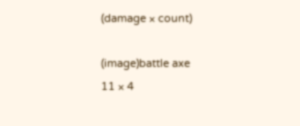(damage × count)

(image)battle axe
11 × 4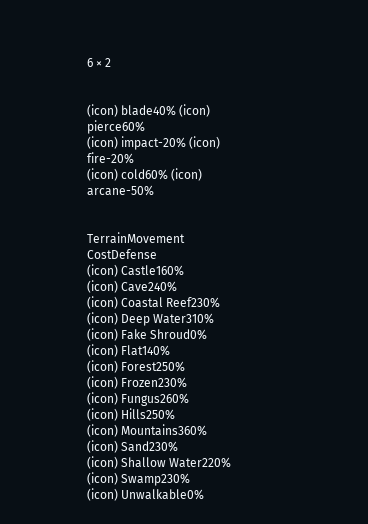6 × 2


(icon) blade40% (icon) pierce60%
(icon) impact-20% (icon) fire-20%
(icon) cold60% (icon) arcane-50%


TerrainMovement CostDefense
(icon) Castle160%
(icon) Cave240%
(icon) Coastal Reef230%
(icon) Deep Water310%
(icon) Fake Shroud0%
(icon) Flat140%
(icon) Forest250%
(icon) Frozen230%
(icon) Fungus260%
(icon) Hills250%
(icon) Mountains360%
(icon) Sand230%
(icon) Shallow Water220%
(icon) Swamp230%
(icon) Unwalkable0%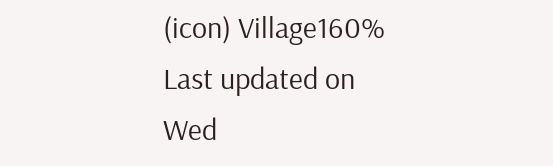(icon) Village160%
Last updated on Wed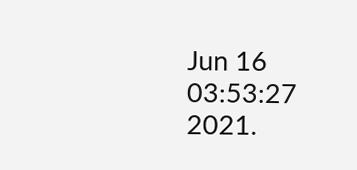Jun 16 03:53:27 2021.